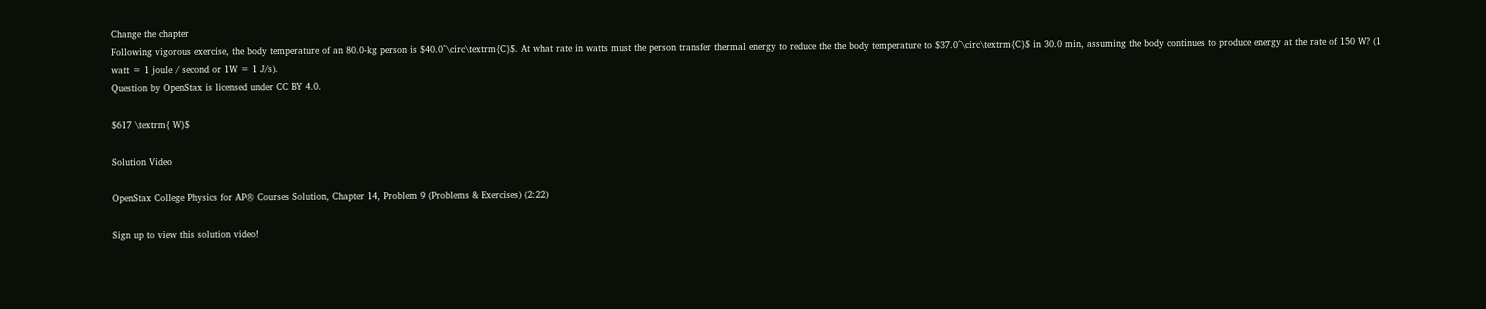Change the chapter
Following vigorous exercise, the body temperature of an 80.0-kg person is $40.0^\circ\textrm{C}$. At what rate in watts must the person transfer thermal energy to reduce the the body temperature to $37.0^\circ\textrm{C}$ in 30.0 min, assuming the body continues to produce energy at the rate of 150 W? (1 watt = 1 joule / second or 1W = 1 J/s).
Question by OpenStax is licensed under CC BY 4.0.

$617 \textrm{ W}$

Solution Video

OpenStax College Physics for AP® Courses Solution, Chapter 14, Problem 9 (Problems & Exercises) (2:22)

Sign up to view this solution video!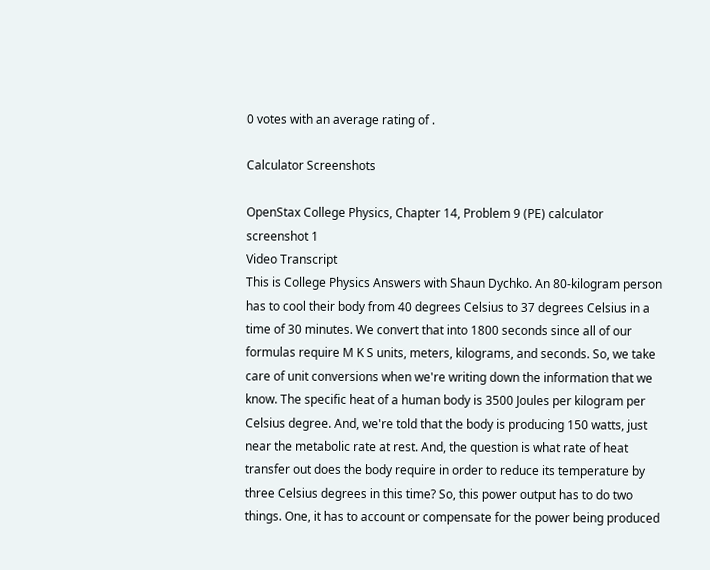0 votes with an average rating of .

Calculator Screenshots

OpenStax College Physics, Chapter 14, Problem 9 (PE) calculator screenshot 1
Video Transcript
This is College Physics Answers with Shaun Dychko. An 80-kilogram person has to cool their body from 40 degrees Celsius to 37 degrees Celsius in a time of 30 minutes. We convert that into 1800 seconds since all of our formulas require M K S units, meters, kilograms, and seconds. So, we take care of unit conversions when we're writing down the information that we know. The specific heat of a human body is 3500 Joules per kilogram per Celsius degree. And, we're told that the body is producing 150 watts, just near the metabolic rate at rest. And, the question is what rate of heat transfer out does the body require in order to reduce its temperature by three Celsius degrees in this time? So, this power output has to do two things. One, it has to account or compensate for the power being produced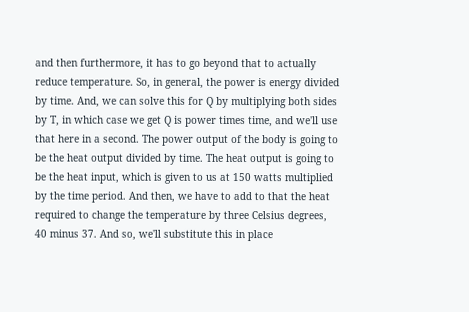and then furthermore, it has to go beyond that to actually reduce temperature. So, in general, the power is energy divided by time. And, we can solve this for Q by multiplying both sides by T, in which case we get Q is power times time, and we'll use that here in a second. The power output of the body is going to be the heat output divided by time. The heat output is going to be the heat input, which is given to us at 150 watts multiplied by the time period. And then, we have to add to that the heat required to change the temperature by three Celsius degrees, 40 minus 37. And so, we'll substitute this in place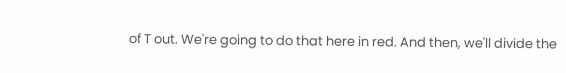of T out. We're going to do that here in red. And then, we'll divide the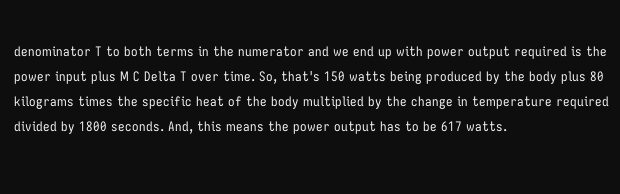denominator T to both terms in the numerator and we end up with power output required is the power input plus M C Delta T over time. So, that's 150 watts being produced by the body plus 80 kilograms times the specific heat of the body multiplied by the change in temperature required divided by 1800 seconds. And, this means the power output has to be 617 watts.